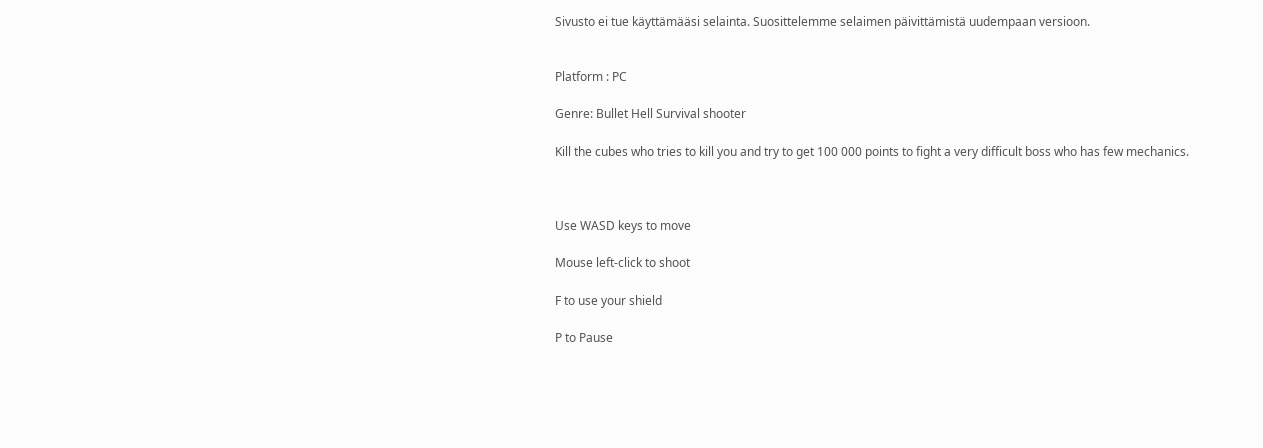Sivusto ei tue käyttämääsi selainta. Suosittelemme selaimen päivittämistä uudempaan versioon.


Platform : PC

Genre: Bullet Hell Survival shooter

Kill the cubes who tries to kill you and try to get 100 000 points to fight a very difficult boss who has few mechanics.



Use WASD keys to move

Mouse left-click to shoot

F to use your shield

P to Pause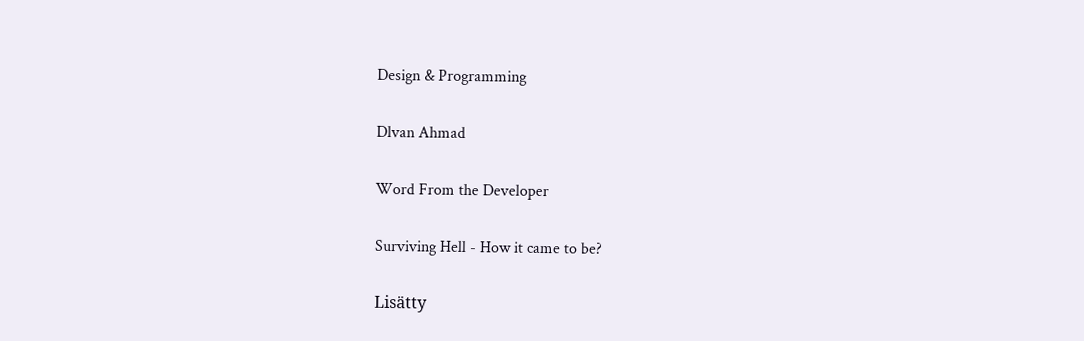Design & Programming

Dlvan Ahmad

Word From the Developer

Surviving Hell - How it came to be?

Lisätty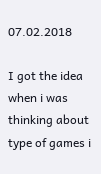07.02.2018

I got the idea when i was thinking about type of games i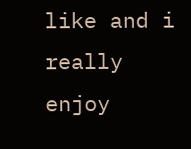like and i really enjoy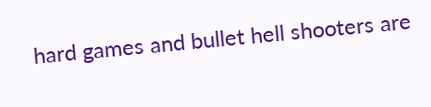hard games and bullet hell shooters are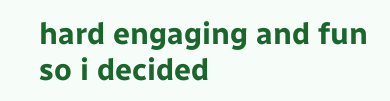hard engaging and fun so i decided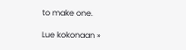to make one.

Lue kokonaan »